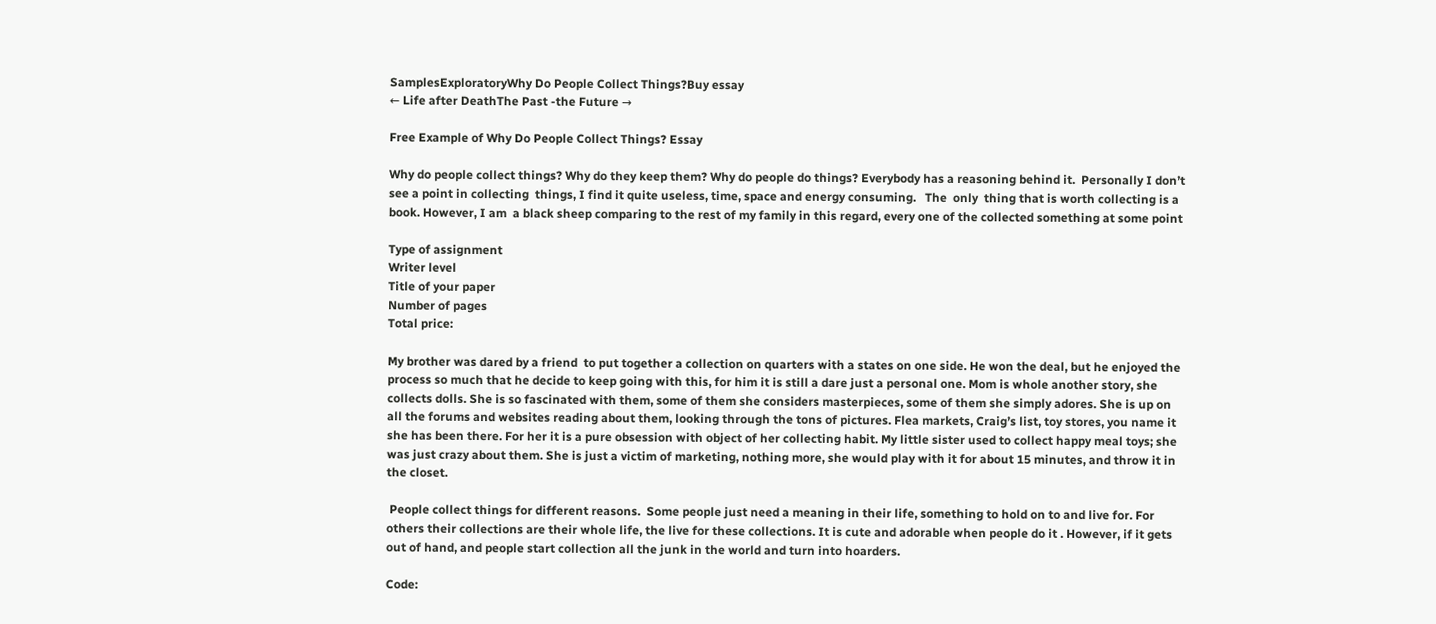SamplesExploratoryWhy Do People Collect Things?Buy essay
← Life after DeathThe Past -the Future →

Free Example of Why Do People Collect Things? Essay

Why do people collect things? Why do they keep them? Why do people do things? Everybody has a reasoning behind it.  Personally I don’t see a point in collecting  things, I find it quite useless, time, space and energy consuming.   The  only  thing that is worth collecting is a book. However, I am  a black sheep comparing to the rest of my family in this regard, every one of the collected something at some point

Type of assignment
Writer level
Title of your paper
Number of pages
Total price:

My brother was dared by a friend  to put together a collection on quarters with a states on one side. He won the deal, but he enjoyed the process so much that he decide to keep going with this, for him it is still a dare just a personal one. Mom is whole another story, she collects dolls. She is so fascinated with them, some of them she considers masterpieces, some of them she simply adores. She is up on all the forums and websites reading about them, looking through the tons of pictures. Flea markets, Craig’s list, toy stores, you name it she has been there. For her it is a pure obsession with object of her collecting habit. My little sister used to collect happy meal toys; she was just crazy about them. She is just a victim of marketing, nothing more, she would play with it for about 15 minutes, and throw it in the closet.

 People collect things for different reasons.  Some people just need a meaning in their life, something to hold on to and live for. For others their collections are their whole life, the live for these collections. It is cute and adorable when people do it . However, if it gets out of hand, and people start collection all the junk in the world and turn into hoarders.

Code: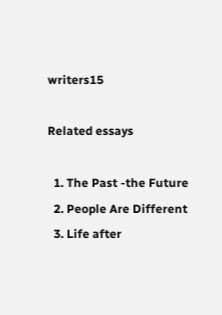writers15

Related essays

  1. The Past -the Future
  2. People Are Different
  3. Life after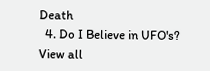Death
  4. Do I Believe in UFO's?
View all